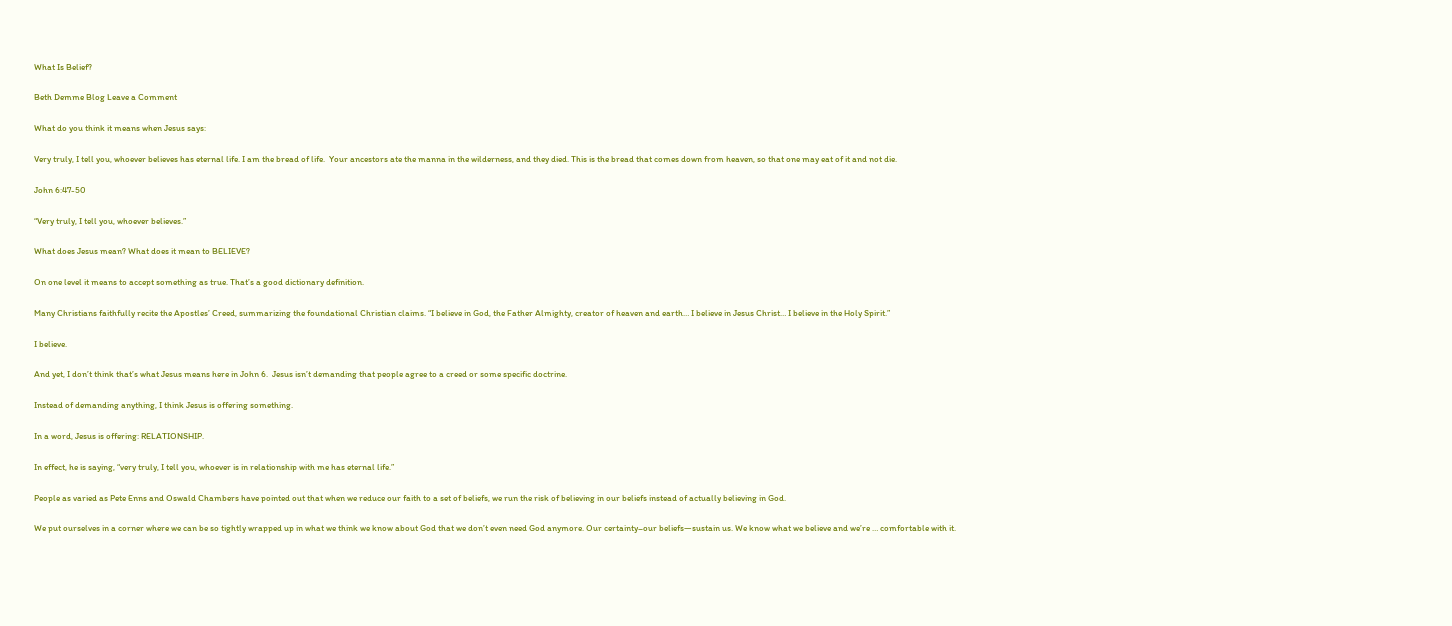What Is Belief?

Beth Demme Blog Leave a Comment

What do you think it means when Jesus says:

Very truly, I tell you, whoever believes has eternal life. I am the bread of life.  Your ancestors ate the manna in the wilderness, and they died. This is the bread that comes down from heaven, so that one may eat of it and not die.

John 6:47-50

“Very truly, I tell you, whoever believes.”

What does Jesus mean? What does it mean to BELIEVE?

On one level it means to accept something as true. That’s a good dictionary definition.

Many Christians faithfully recite the Apostles’ Creed, summarizing the foundational Christian claims. “I believe in God, the Father Almighty, creator of heaven and earth… I believe in Jesus Christ… I believe in the Holy Spirit.”

I believe.

And yet, I don’t think that’s what Jesus means here in John 6.  Jesus isn’t demanding that people agree to a creed or some specific doctrine.

Instead of demanding anything, I think Jesus is offering something.

In a word, Jesus is offering: RELATIONSHIP.

In effect, he is saying, “very truly, I tell you, whoever is in relationship with me has eternal life.”

People as varied as Pete Enns and Oswald Chambers have pointed out that when we reduce our faith to a set of beliefs, we run the risk of believing in our beliefs instead of actually believing in God.

We put ourselves in a corner where we can be so tightly wrapped up in what we think we know about God that we don’t even need God anymore. Our certainty–our beliefs—sustain us. We know what we believe and we’re … comfortable with it.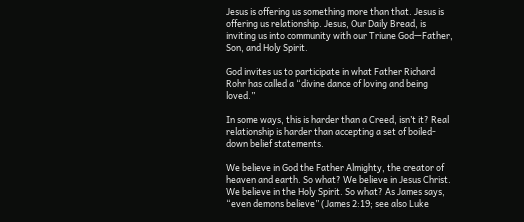Jesus is offering us something more than that. Jesus is offering us relationship. Jesus, Our Daily Bread, is inviting us into community with our Triune God—Father, Son, and Holy Spirit.

God invites us to participate in what Father Richard Rohr has called a “divine dance of loving and being loved.”

In some ways, this is harder than a Creed, isn’t it? Real relationship is harder than accepting a set of boiled-down belief statements.

We believe in God the Father Almighty, the creator of heaven and earth. So what? We believe in Jesus Christ. We believe in the Holy Spirit. So what? As James says, “even demons believe” (James 2:19; see also Luke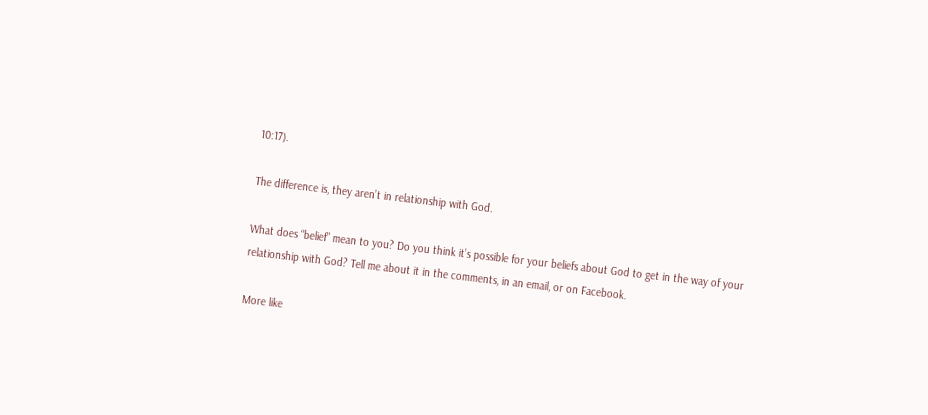10:17).

The difference is, they aren’t in relationship with God.

What does “belief” mean to you? Do you think it’s possible for your beliefs about God to get in the way of your relationship with God? Tell me about it in the comments, in an email, or on Facebook.

More like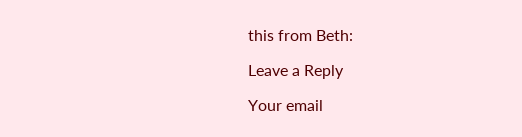this from Beth:

Leave a Reply

Your email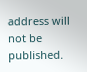address will not be published.